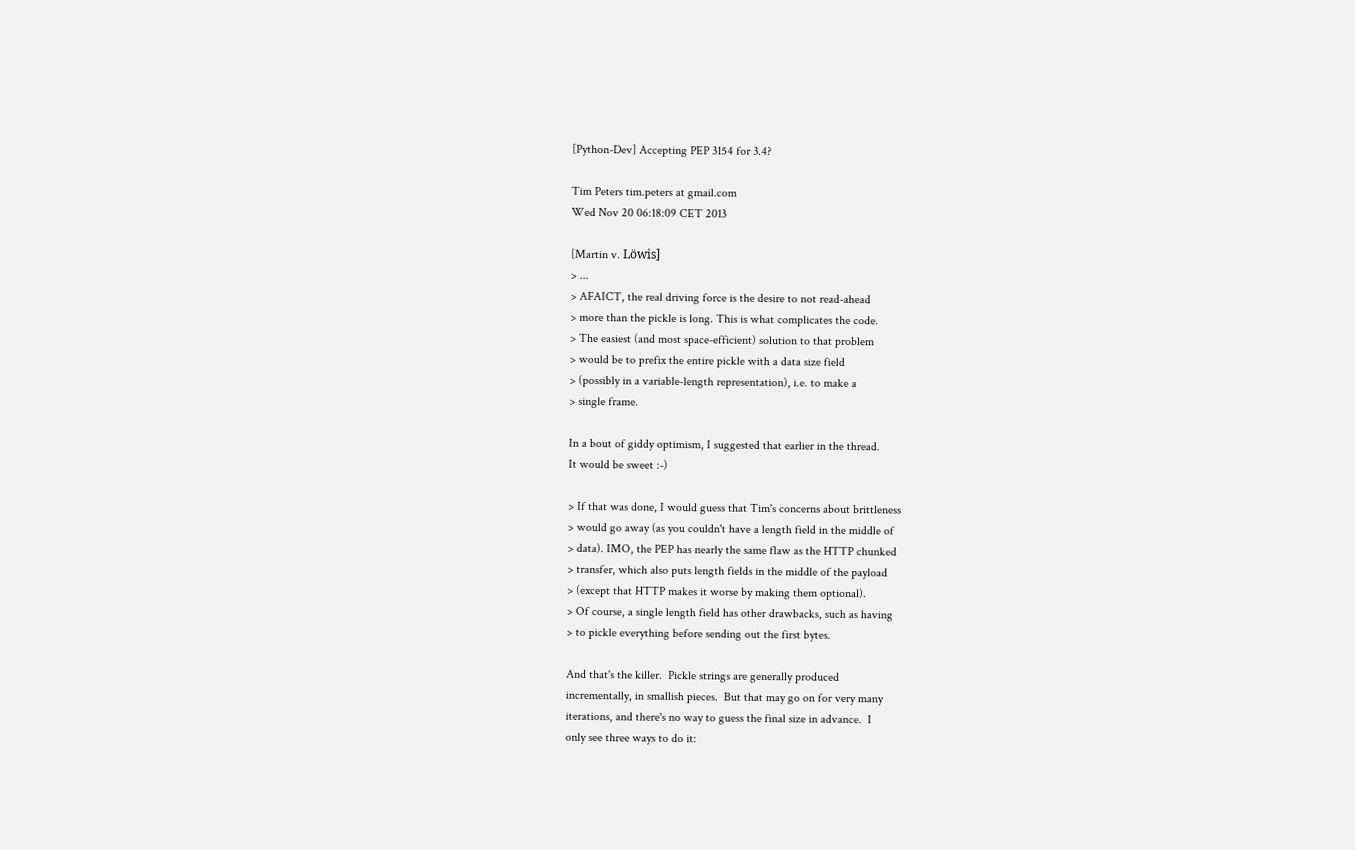[Python-Dev] Accepting PEP 3154 for 3.4?

Tim Peters tim.peters at gmail.com
Wed Nov 20 06:18:09 CET 2013

[Martin v. Löwis]
> ...
> AFAICT, the real driving force is the desire to not read-ahead
> more than the pickle is long. This is what complicates the code.
> The easiest (and most space-efficient) solution to that problem
> would be to prefix the entire pickle with a data size field
> (possibly in a variable-length representation), i.e. to make a
> single frame.

In a bout of giddy optimism, I suggested that earlier in the thread.
It would be sweet :-)

> If that was done, I would guess that Tim's concerns about brittleness
> would go away (as you couldn't have a length field in the middle of
> data). IMO, the PEP has nearly the same flaw as the HTTP chunked
> transfer, which also puts length fields in the middle of the payload
> (except that HTTP makes it worse by making them optional).
> Of course, a single length field has other drawbacks, such as having
> to pickle everything before sending out the first bytes.

And that's the killer.  Pickle strings are generally produced
incrementally, in smallish pieces.  But that may go on for very many
iterations, and there's no way to guess the final size in advance.  I
only see three ways to do it: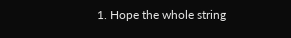1. Hope the whole string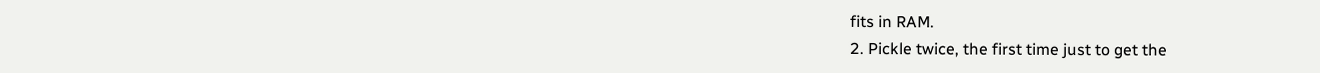fits in RAM.
2. Pickle twice, the first time just to get the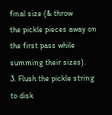final size (& throw
the pickle pieces away on the first pass while summing their sizes).
3. Flush the pickle string to disk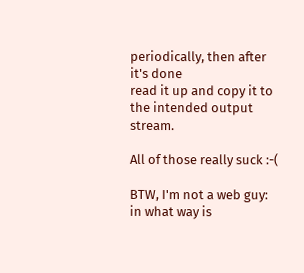periodically, then after it's done
read it up and copy it to the intended output stream.

All of those really suck :-(

BTW, I'm not a web guy:  in what way is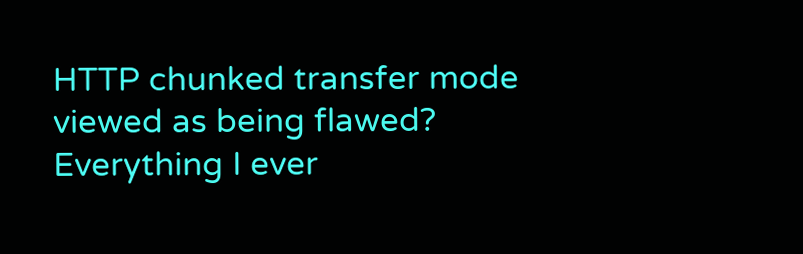HTTP chunked transfer mode
viewed as being flawed?  Everything I ever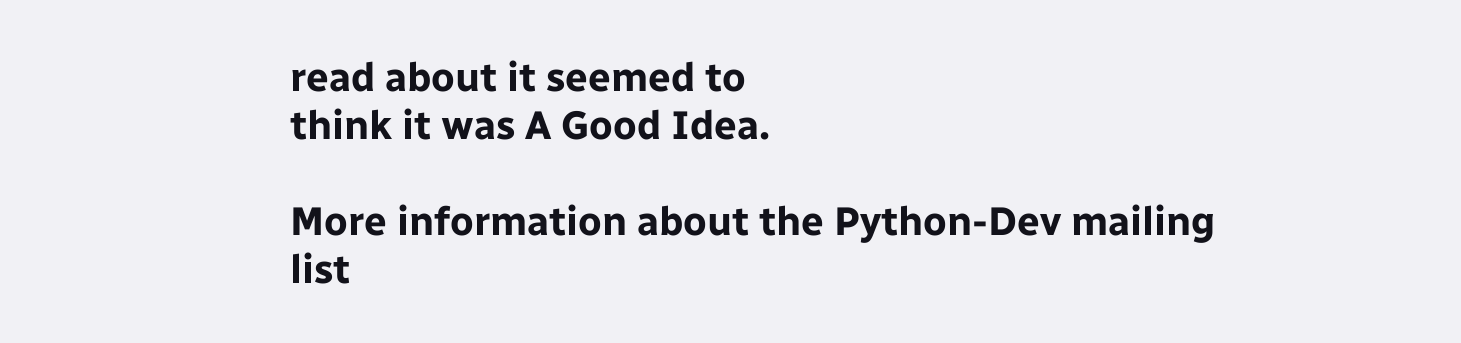read about it seemed to
think it was A Good Idea.

More information about the Python-Dev mailing list